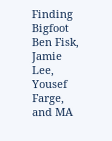Finding Bigfoot
Ben Fisk, Jamie Lee, Yousef Farge, and MA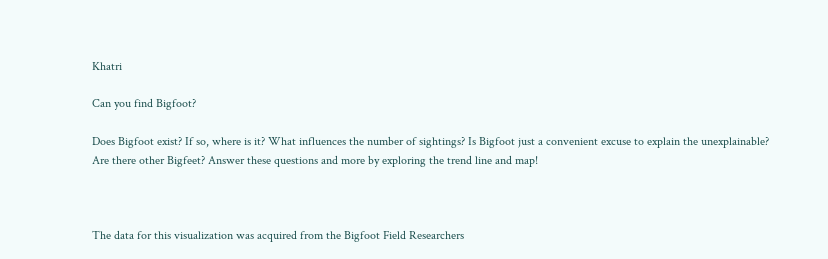Khatri

Can you find Bigfoot?

Does Bigfoot exist? If so, where is it? What influences the number of sightings? Is Bigfoot just a convenient excuse to explain the unexplainable? Are there other Bigfeet? Answer these questions and more by exploring the trend line and map!



The data for this visualization was acquired from the Bigfoot Field Researchers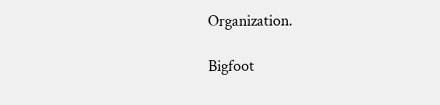Organization.

Bigfoot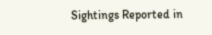Sightings Reported in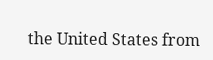the United States from